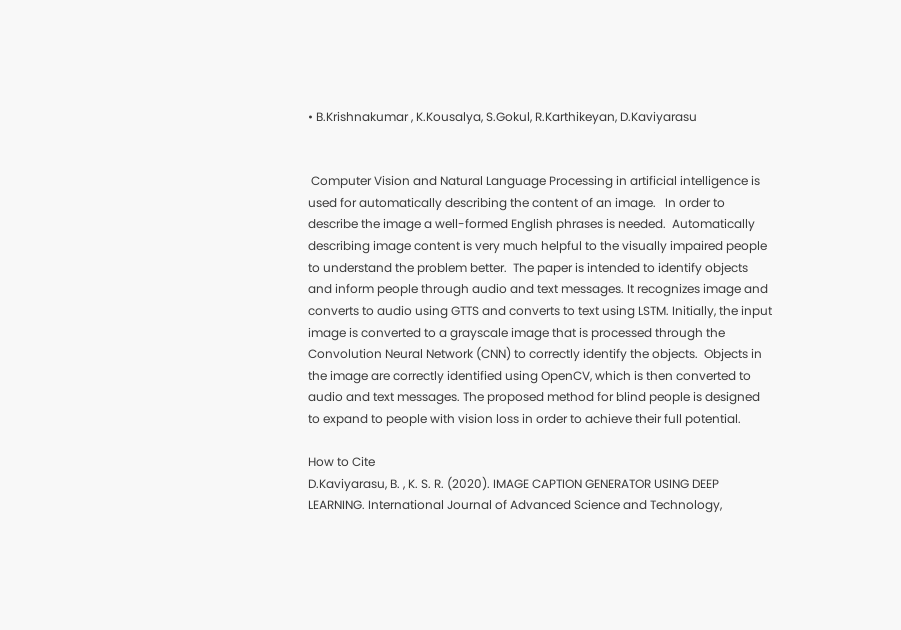• B.Krishnakumar , K.Kousalya, S.Gokul, R.Karthikeyan, D.Kaviyarasu


 Computer Vision and Natural Language Processing in artificial intelligence is used for automatically describing the content of an image.   In order to describe the image a well-formed English phrases is needed.  Automatically describing image content is very much helpful to the visually impaired people to understand the problem better.  The paper is intended to identify objects and inform people through audio and text messages. It recognizes image and converts to audio using GTTS and converts to text using LSTM. Initially, the input image is converted to a grayscale image that is processed through the Convolution Neural Network (CNN) to correctly identify the objects.  Objects in the image are correctly identified using OpenCV, which is then converted to audio and text messages. The proposed method for blind people is designed to expand to people with vision loss in order to achieve their full potential.

How to Cite
D.Kaviyarasu, B. , K. S. R. (2020). IMAGE CAPTION GENERATOR USING DEEP LEARNING. International Journal of Advanced Science and Technology,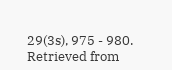29(3s), 975 - 980. Retrieved from